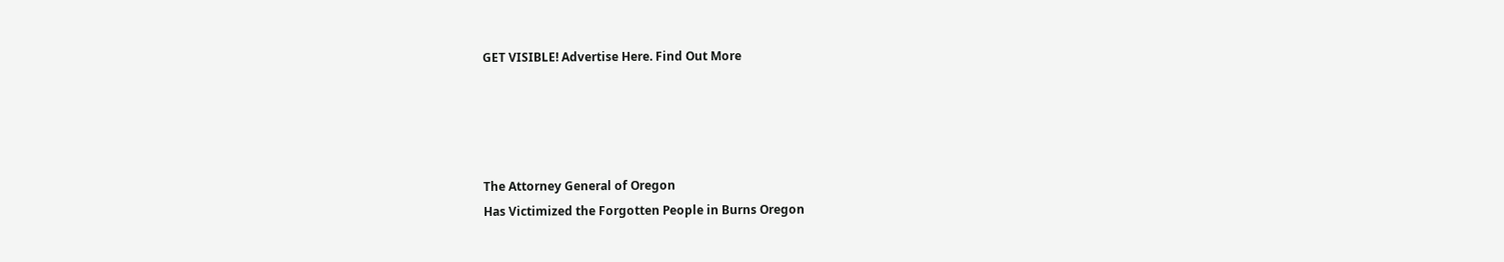GET VISIBLE! Advertise Here. Find Out More




The Attorney General of Oregon
Has Victimized the Forgotten People in Burns Oregon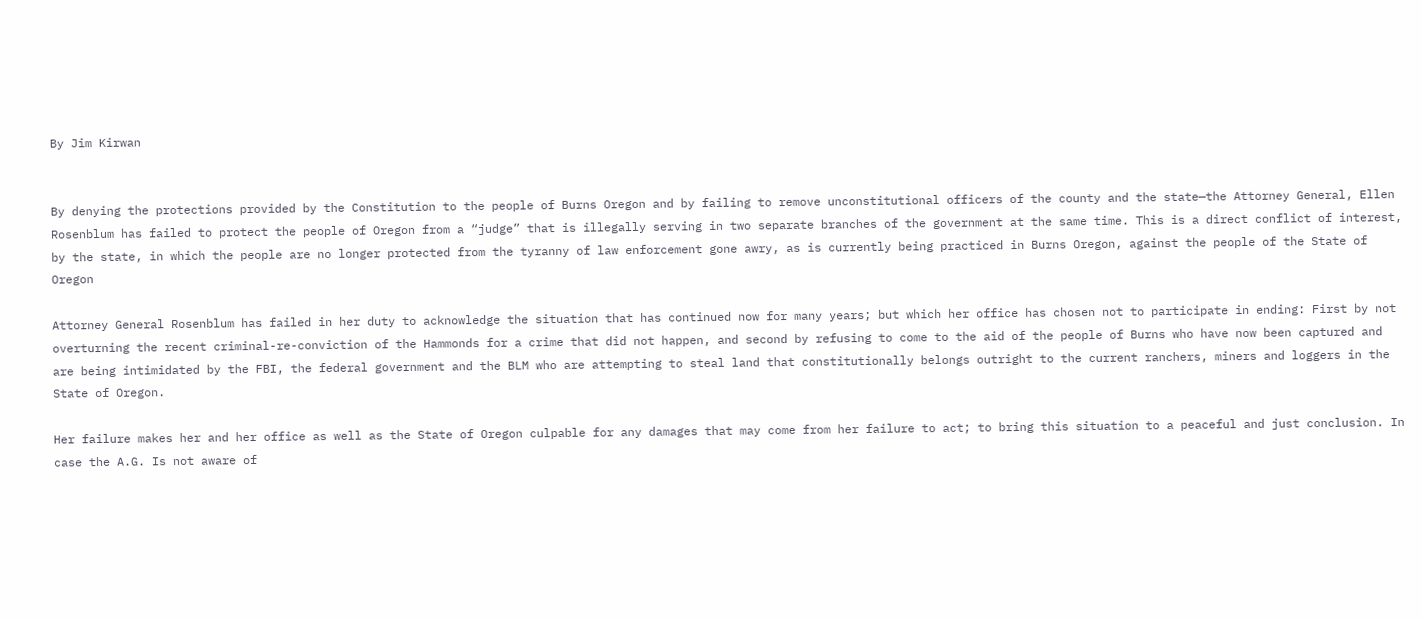By Jim Kirwan


By denying the protections provided by the Constitution to the people of Burns Oregon and by failing to remove unconstitutional officers of the county and the state—the Attorney General, Ellen Rosenblum has failed to protect the people of Oregon from a “judge” that is illegally serving in two separate branches of the government at the same time. This is a direct conflict of interest, by the state, in which the people are no longer protected from the tyranny of law enforcement gone awry, as is currently being practiced in Burns Oregon, against the people of the State of Oregon

Attorney General Rosenblum has failed in her duty to acknowledge the situation that has continued now for many years; but which her office has chosen not to participate in ending: First by not overturning the recent criminal-re-conviction of the Hammonds for a crime that did not happen, and second by refusing to come to the aid of the people of Burns who have now been captured and are being intimidated by the FBI, the federal government and the BLM who are attempting to steal land that constitutionally belongs outright to the current ranchers, miners and loggers in the State of Oregon.

Her failure makes her and her office as well as the State of Oregon culpable for any damages that may come from her failure to act; to bring this situation to a peaceful and just conclusion. In case the A.G. Is not aware of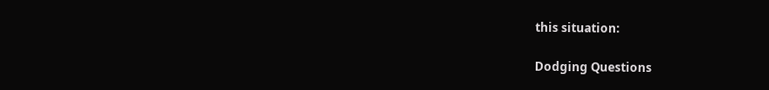this situation:

Dodging Questions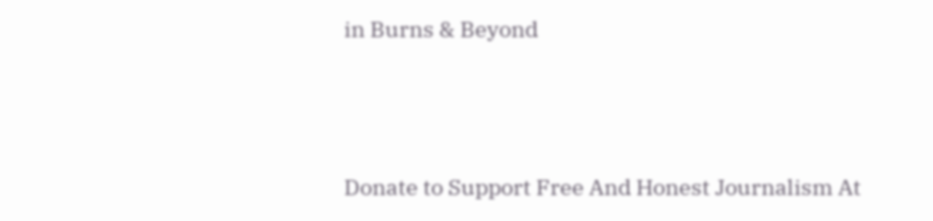in Burns & Beyond



Donate to Support Free And Honest Journalism At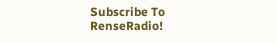Subscribe To RenseRadio!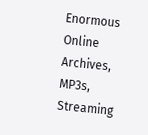Enormous Online Archives, MP3s, Streaming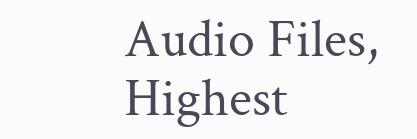Audio Files,  Highest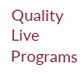Quality Live Programs